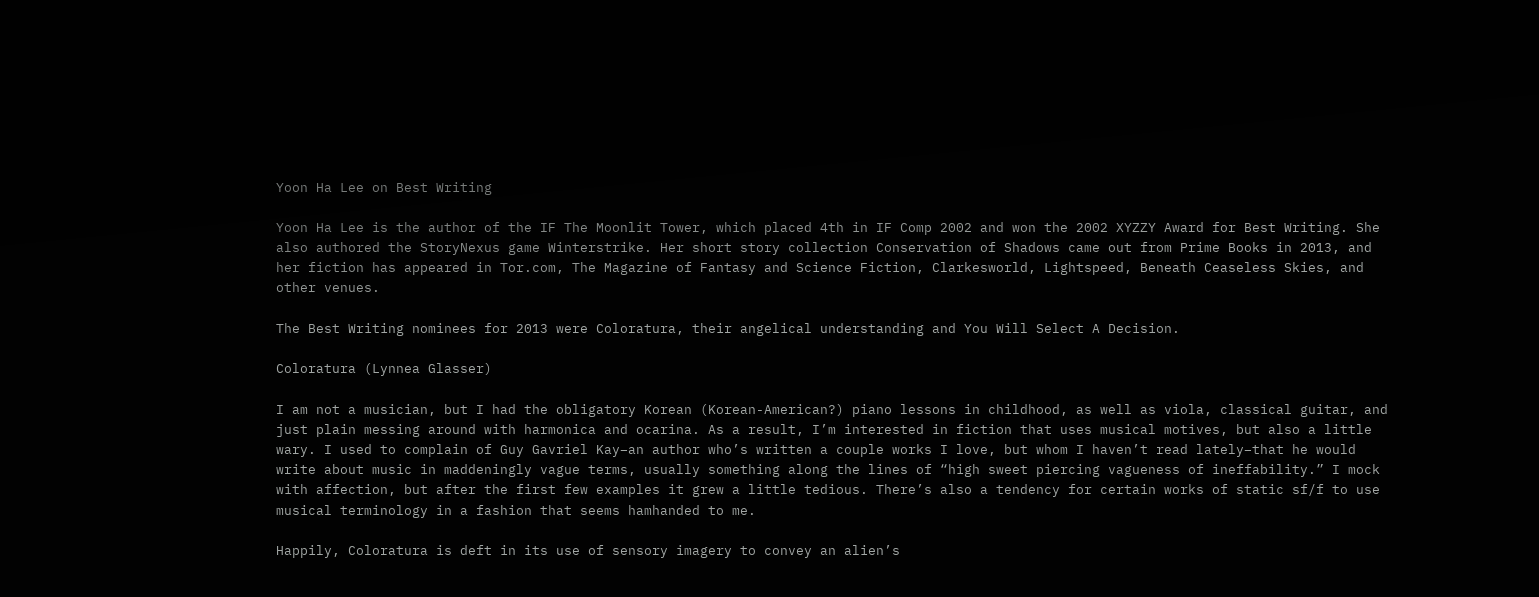Yoon Ha Lee on Best Writing

Yoon Ha Lee is the author of the IF The Moonlit Tower, which placed 4th in IF Comp 2002 and won the 2002 XYZZY Award for Best Writing. She also authored the StoryNexus game Winterstrike. Her short story collection Conservation of Shadows came out from Prime Books in 2013, and her fiction has appeared in Tor.com, The Magazine of Fantasy and Science Fiction, Clarkesworld, Lightspeed, Beneath Ceaseless Skies, and other venues.

The Best Writing nominees for 2013 were Coloratura, their angelical understanding and You Will Select A Decision.

Coloratura (Lynnea Glasser)

I am not a musician, but I had the obligatory Korean (Korean-American?) piano lessons in childhood, as well as viola, classical guitar, and just plain messing around with harmonica and ocarina. As a result, I’m interested in fiction that uses musical motives, but also a little wary. I used to complain of Guy Gavriel Kay–an author who’s written a couple works I love, but whom I haven’t read lately–that he would write about music in maddeningly vague terms, usually something along the lines of “high sweet piercing vagueness of ineffability.” I mock with affection, but after the first few examples it grew a little tedious. There’s also a tendency for certain works of static sf/f to use musical terminology in a fashion that seems hamhanded to me.

Happily, Coloratura is deft in its use of sensory imagery to convey an alien’s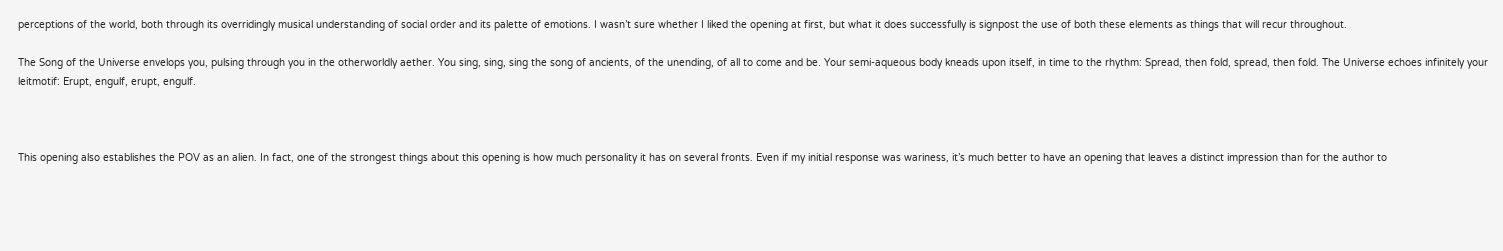perceptions of the world, both through its overridingly musical understanding of social order and its palette of emotions. I wasn’t sure whether I liked the opening at first, but what it does successfully is signpost the use of both these elements as things that will recur throughout.

The Song of the Universe envelops you, pulsing through you in the otherworldly aether. You sing, sing, sing the song of ancients, of the unending, of all to come and be. Your semi-aqueous body kneads upon itself, in time to the rhythm: Spread, then fold, spread, then fold. The Universe echoes infinitely your leitmotif: Erupt, engulf, erupt, engulf.



This opening also establishes the POV as an alien. In fact, one of the strongest things about this opening is how much personality it has on several fronts. Even if my initial response was wariness, it’s much better to have an opening that leaves a distinct impression than for the author to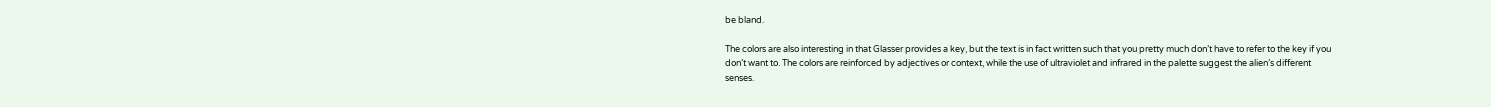be bland.

The colors are also interesting in that Glasser provides a key, but the text is in fact written such that you pretty much don’t have to refer to the key if you don’t want to. The colors are reinforced by adjectives or context, while the use of ultraviolet and infrared in the palette suggest the alien’s different senses.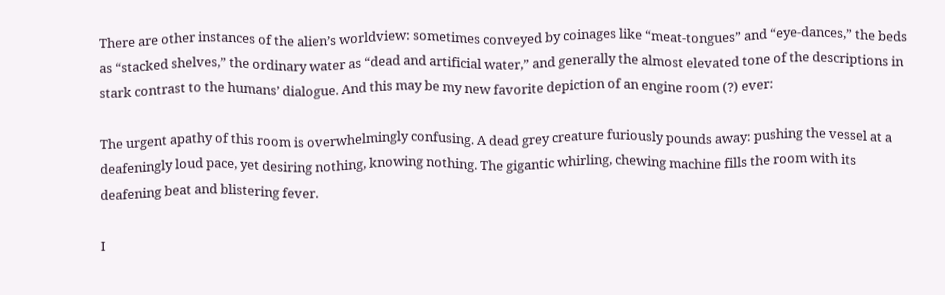There are other instances of the alien’s worldview: sometimes conveyed by coinages like “meat-tongues” and “eye-dances,” the beds as “stacked shelves,” the ordinary water as “dead and artificial water,” and generally the almost elevated tone of the descriptions in stark contrast to the humans’ dialogue. And this may be my new favorite depiction of an engine room (?) ever:

The urgent apathy of this room is overwhelmingly confusing. A dead grey creature furiously pounds away: pushing the vessel at a deafeningly loud pace, yet desiring nothing, knowing nothing. The gigantic whirling, chewing machine fills the room with its deafening beat and blistering fever.

I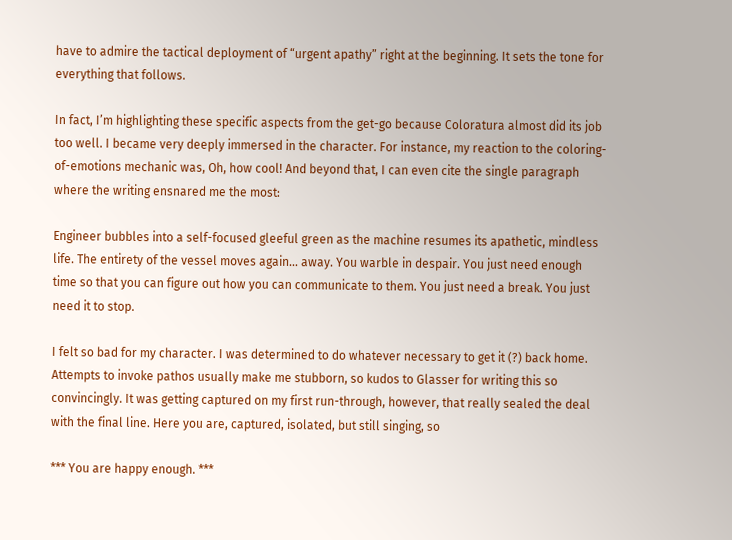have to admire the tactical deployment of “urgent apathy” right at the beginning. It sets the tone for everything that follows.

In fact, I’m highlighting these specific aspects from the get-go because Coloratura almost did its job too well. I became very deeply immersed in the character. For instance, my reaction to the coloring-of-emotions mechanic was, Oh, how cool! And beyond that, I can even cite the single paragraph where the writing ensnared me the most:

Engineer bubbles into a self-focused gleeful green as the machine resumes its apathetic, mindless life. The entirety of the vessel moves again… away. You warble in despair. You just need enough time so that you can figure out how you can communicate to them. You just need a break. You just need it to stop.

I felt so bad for my character. I was determined to do whatever necessary to get it (?) back home. Attempts to invoke pathos usually make me stubborn, so kudos to Glasser for writing this so convincingly. It was getting captured on my first run-through, however, that really sealed the deal with the final line. Here you are, captured, isolated, but still singing, so

*** You are happy enough. ***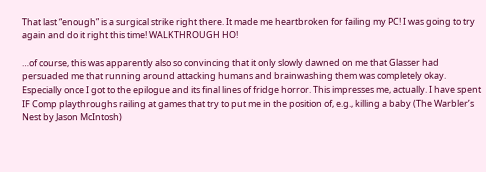That last “enough” is a surgical strike right there. It made me heartbroken for failing my PC! I was going to try again and do it right this time! WALKTHROUGH HO!

…of course, this was apparently also so convincing that it only slowly dawned on me that Glasser had persuaded me that running around attacking humans and brainwashing them was completely okay. Especially once I got to the epilogue and its final lines of fridge horror. This impresses me, actually. I have spent IF Comp playthroughs railing at games that try to put me in the position of, e.g., killing a baby (The Warbler’s Nest by Jason McIntosh)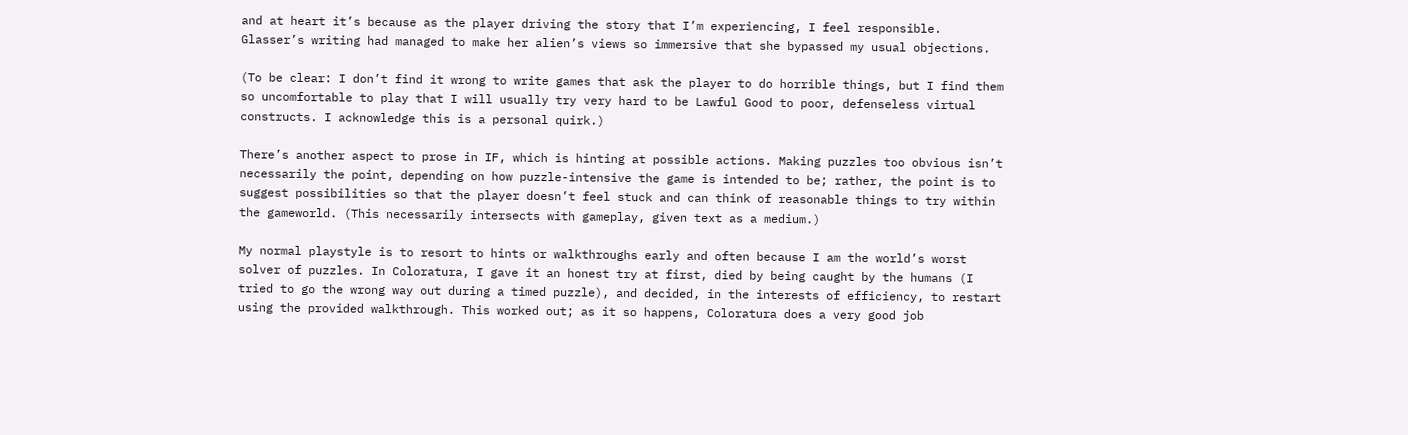and at heart it’s because as the player driving the story that I’m experiencing, I feel responsible. Glasser’s writing had managed to make her alien’s views so immersive that she bypassed my usual objections.

(To be clear: I don’t find it wrong to write games that ask the player to do horrible things, but I find them so uncomfortable to play that I will usually try very hard to be Lawful Good to poor, defenseless virtual constructs. I acknowledge this is a personal quirk.)

There’s another aspect to prose in IF, which is hinting at possible actions. Making puzzles too obvious isn’t necessarily the point, depending on how puzzle-intensive the game is intended to be; rather, the point is to suggest possibilities so that the player doesn’t feel stuck and can think of reasonable things to try within the gameworld. (This necessarily intersects with gameplay, given text as a medium.)

My normal playstyle is to resort to hints or walkthroughs early and often because I am the world’s worst solver of puzzles. In Coloratura, I gave it an honest try at first, died by being caught by the humans (I tried to go the wrong way out during a timed puzzle), and decided, in the interests of efficiency, to restart using the provided walkthrough. This worked out; as it so happens, Coloratura does a very good job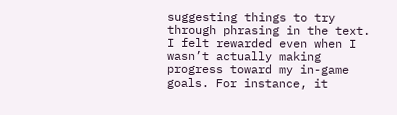suggesting things to try through phrasing in the text. I felt rewarded even when I wasn’t actually making progress toward my in-game goals. For instance, it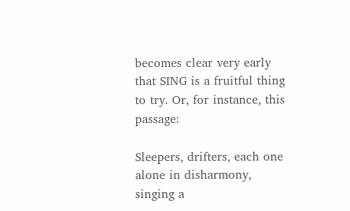becomes clear very early that SING is a fruitful thing to try. Or, for instance, this passage:

Sleepers, drifters, each one alone in disharmony, singing a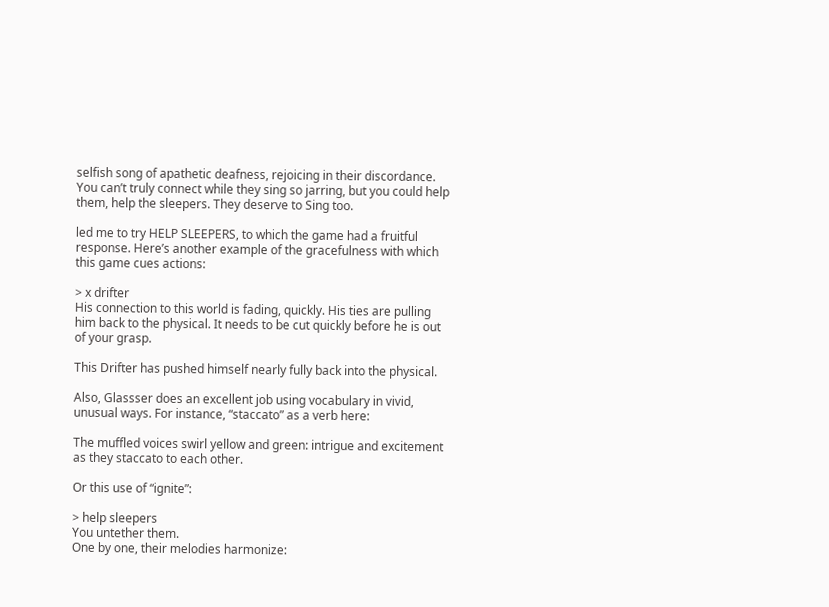selfish song of apathetic deafness, rejoicing in their discordance. You can’t truly connect while they sing so jarring, but you could help them, help the sleepers. They deserve to Sing too.

led me to try HELP SLEEPERS, to which the game had a fruitful response. Here’s another example of the gracefulness with which this game cues actions:

> x drifter
His connection to this world is fading, quickly. His ties are pulling him back to the physical. It needs to be cut quickly before he is out of your grasp.

This Drifter has pushed himself nearly fully back into the physical.

Also, Glassser does an excellent job using vocabulary in vivid, unusual ways. For instance, “staccato” as a verb here:

The muffled voices swirl yellow and green: intrigue and excitement as they staccato to each other.

Or this use of “ignite”:

> help sleepers
You untether them.
One by one, their melodies harmonize: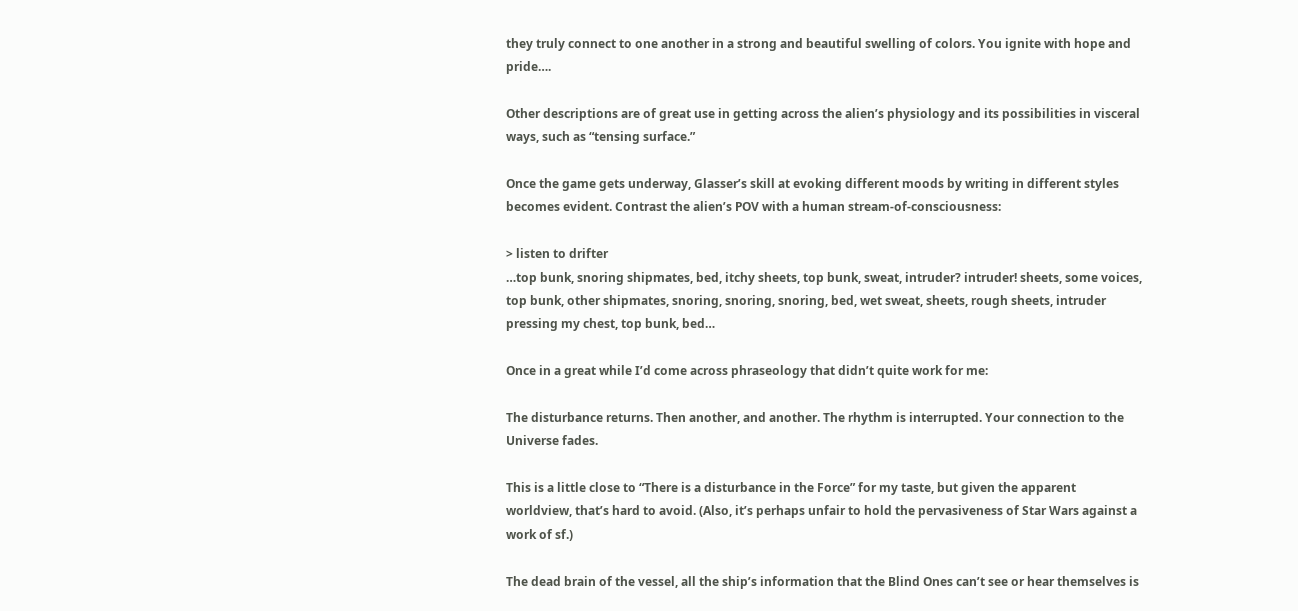they truly connect to one another in a strong and beautiful swelling of colors. You ignite with hope and pride….

Other descriptions are of great use in getting across the alien’s physiology and its possibilities in visceral ways, such as “tensing surface.”

Once the game gets underway, Glasser’s skill at evoking different moods by writing in different styles becomes evident. Contrast the alien’s POV with a human stream-of-consciousness:

> listen to drifter
…top bunk, snoring shipmates, bed, itchy sheets, top bunk, sweat, intruder? intruder! sheets, some voices, top bunk, other shipmates, snoring, snoring, snoring, bed, wet sweat, sheets, rough sheets, intruder pressing my chest, top bunk, bed…

Once in a great while I’d come across phraseology that didn’t quite work for me:

The disturbance returns. Then another, and another. The rhythm is interrupted. Your connection to the Universe fades.

This is a little close to “There is a disturbance in the Force” for my taste, but given the apparent worldview, that’s hard to avoid. (Also, it’s perhaps unfair to hold the pervasiveness of Star Wars against a work of sf.)

The dead brain of the vessel, all the ship’s information that the Blind Ones can’t see or hear themselves is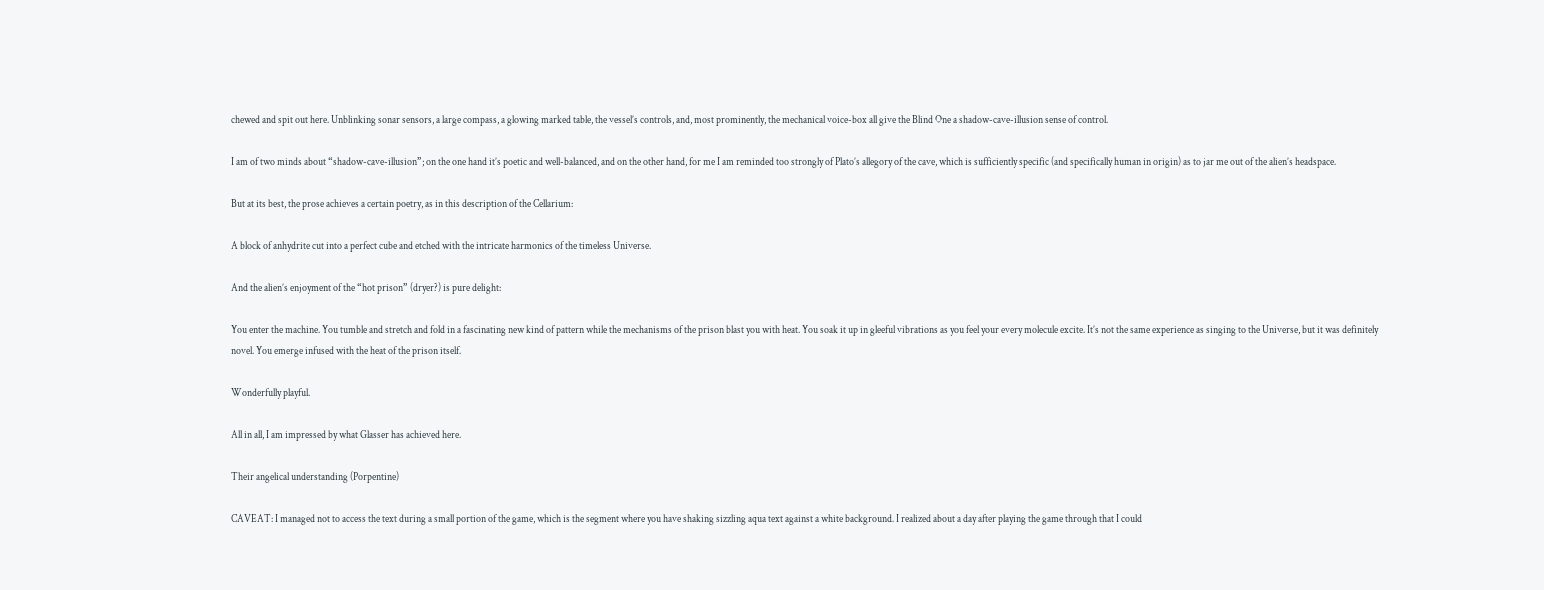chewed and spit out here. Unblinking sonar sensors, a large compass, a glowing marked table, the vessel’s controls, and, most prominently, the mechanical voice-box all give the Blind One a shadow-cave-illusion sense of control.

I am of two minds about “shadow-cave-illusion”; on the one hand it’s poetic and well-balanced, and on the other hand, for me I am reminded too strongly of Plato’s allegory of the cave, which is sufficiently specific (and specifically human in origin) as to jar me out of the alien’s headspace.

But at its best, the prose achieves a certain poetry, as in this description of the Cellarium:

A block of anhydrite cut into a perfect cube and etched with the intricate harmonics of the timeless Universe.

And the alien’s enjoyment of the “hot prison” (dryer?) is pure delight:

You enter the machine. You tumble and stretch and fold in a fascinating new kind of pattern while the mechanisms of the prison blast you with heat. You soak it up in gleeful vibrations as you feel your every molecule excite. It’s not the same experience as singing to the Universe, but it was definitely novel. You emerge infused with the heat of the prison itself.

Wonderfully playful.

All in all, I am impressed by what Glasser has achieved here.

Their angelical understanding (Porpentine)

CAVEAT: I managed not to access the text during a small portion of the game, which is the segment where you have shaking sizzling aqua text against a white background. I realized about a day after playing the game through that I could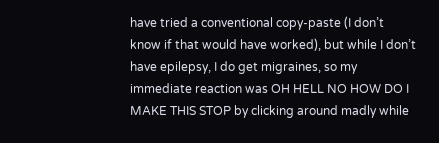have tried a conventional copy-paste (I don’t know if that would have worked), but while I don’t have epilepsy, I do get migraines, so my immediate reaction was OH HELL NO HOW DO I MAKE THIS STOP by clicking around madly while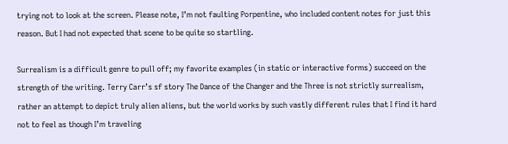trying not to look at the screen. Please note, I’m not faulting Porpentine, who included content notes for just this reason. But I had not expected that scene to be quite so startling.

Surrealism is a difficult genre to pull off; my favorite examples (in static or interactive forms) succeed on the strength of the writing. Terry Carr’s sf story The Dance of the Changer and the Three is not strictly surrealism, rather an attempt to depict truly alien aliens, but the world works by such vastly different rules that I find it hard not to feel as though I’m traveling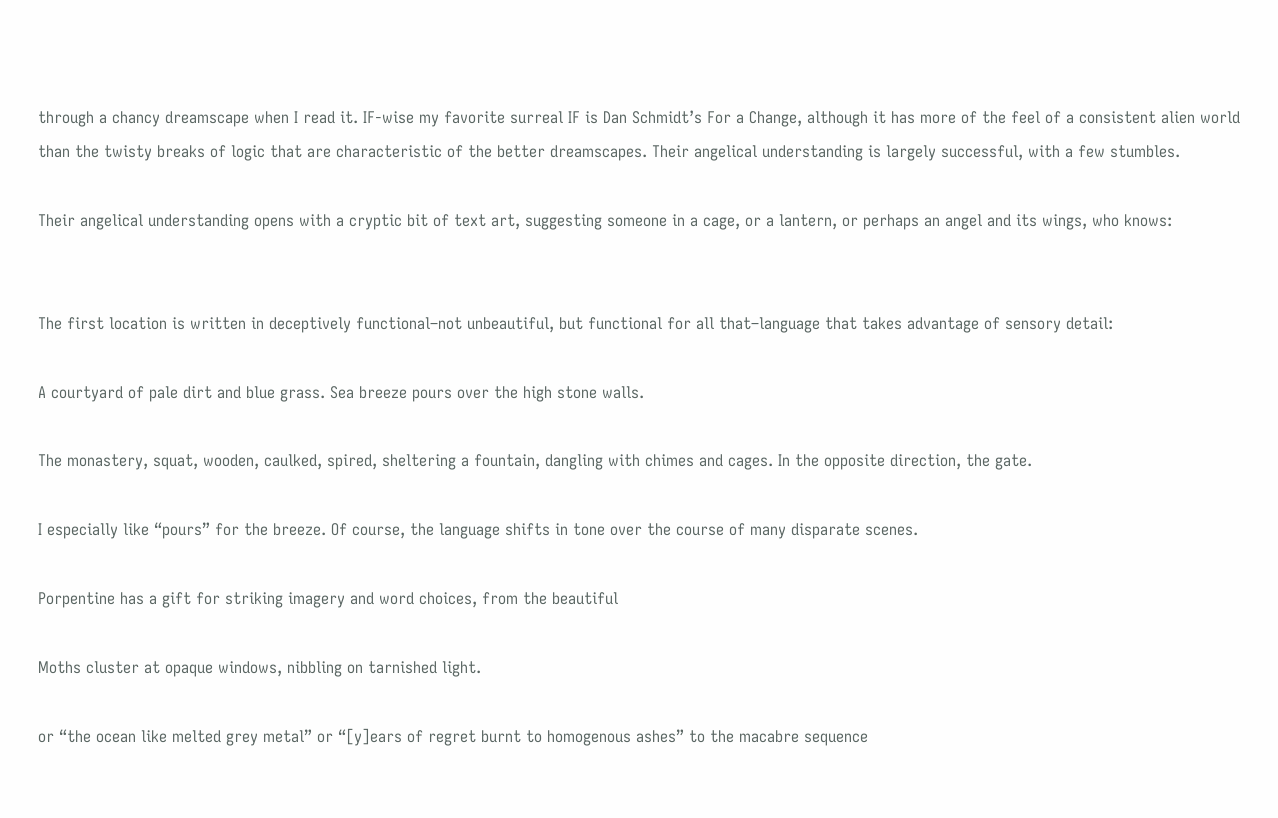through a chancy dreamscape when I read it. IF-wise my favorite surreal IF is Dan Schmidt’s For a Change, although it has more of the feel of a consistent alien world than the twisty breaks of logic that are characteristic of the better dreamscapes. Their angelical understanding is largely successful, with a few stumbles.

Their angelical understanding opens with a cryptic bit of text art, suggesting someone in a cage, or a lantern, or perhaps an angel and its wings, who knows:


The first location is written in deceptively functional–not unbeautiful, but functional for all that–language that takes advantage of sensory detail:

A courtyard of pale dirt and blue grass. Sea breeze pours over the high stone walls.

The monastery, squat, wooden, caulked, spired, sheltering a fountain, dangling with chimes and cages. In the opposite direction, the gate.

I especially like “pours” for the breeze. Of course, the language shifts in tone over the course of many disparate scenes.

Porpentine has a gift for striking imagery and word choices, from the beautiful

Moths cluster at opaque windows, nibbling on tarnished light.

or “the ocean like melted grey metal” or “[y]ears of regret burnt to homogenous ashes” to the macabre sequence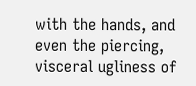with the hands, and even the piercing, visceral ugliness of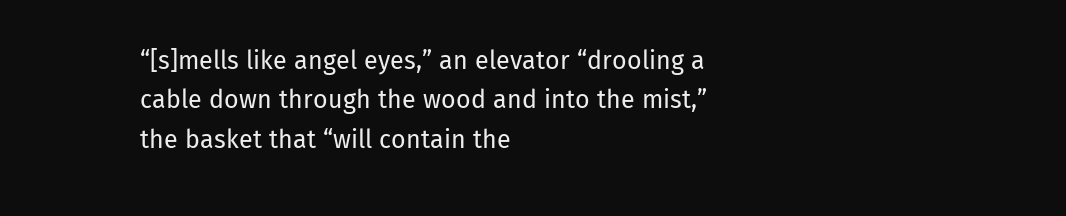“[s]mells like angel eyes,” an elevator “drooling a cable down through the wood and into the mist,” the basket that “will contain the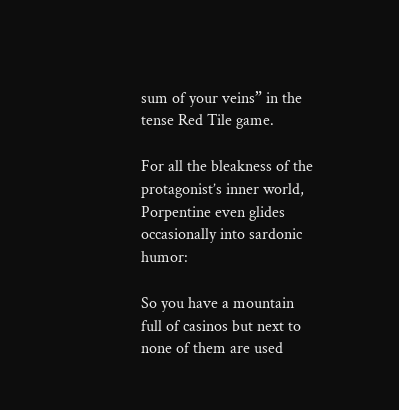sum of your veins” in the tense Red Tile game.

For all the bleakness of the protagonist’s inner world, Porpentine even glides occasionally into sardonic humor:

So you have a mountain full of casinos but next to none of them are used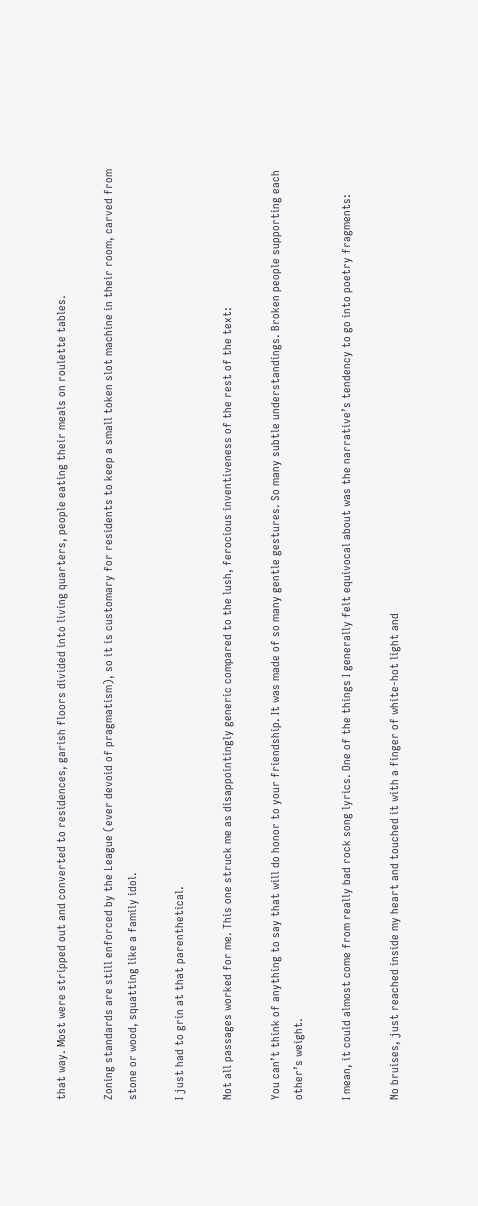that way. Most were stripped out and converted to residences, garish floors divided into living quarters, people eating their meals on roulette tables.

Zoning standards are still enforced by the League (ever devoid of pragmatism), so it is customary for residents to keep a small token slot machine in their room, carved from stone or wood, squatting like a family idol.

I just had to grin at that parenthetical.

Not all passages worked for me. This one struck me as disappointingly generic compared to the lush, ferocious inventiveness of the rest of the text:

You can’t think of anything to say that will do honor to your friendship. It was made of so many gentle gestures. So many subtle understandings. Broken people supporting each other’s weight.

I mean, it could almost come from really bad rock song lyrics. One of the things I generally felt equivocal about was the narrative’s tendency to go into poetry fragments:

No bruises, just reached inside my heart and touched it with a finger of white-hot light and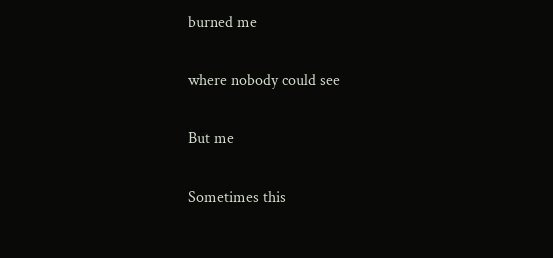burned me

where nobody could see

But me

Sometimes this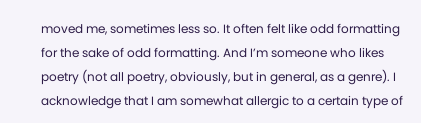moved me, sometimes less so. It often felt like odd formatting for the sake of odd formatting. And I’m someone who likes poetry (not all poetry, obviously, but in general, as a genre). I acknowledge that I am somewhat allergic to a certain type of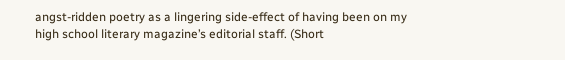angst-ridden poetry as a lingering side-effect of having been on my high school literary magazine’s editorial staff. (Short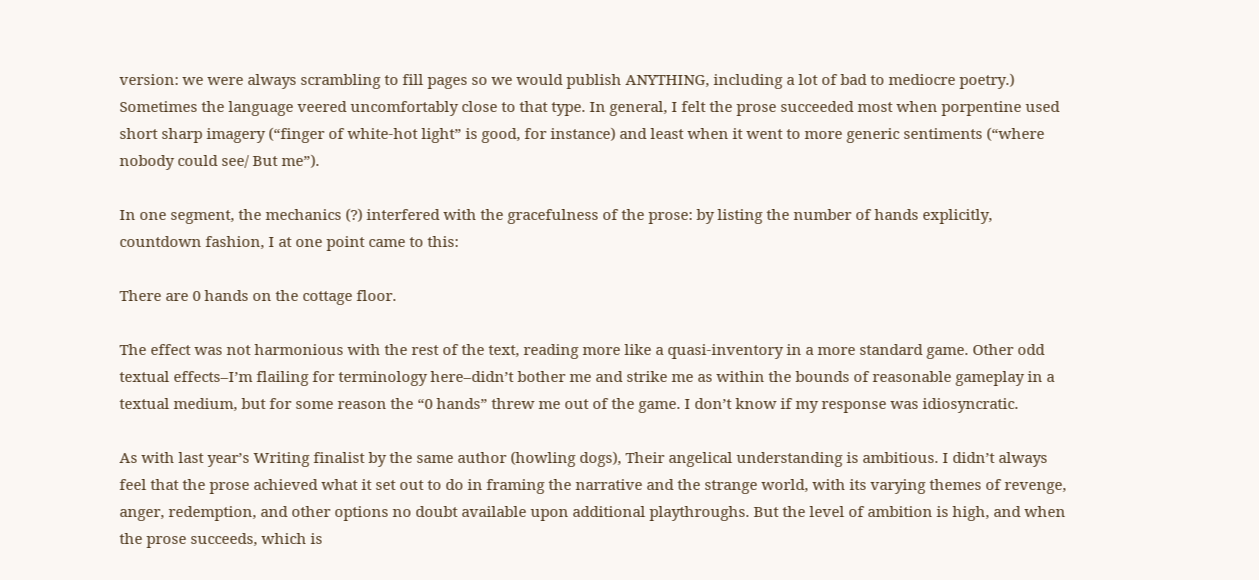version: we were always scrambling to fill pages so we would publish ANYTHING, including a lot of bad to mediocre poetry.) Sometimes the language veered uncomfortably close to that type. In general, I felt the prose succeeded most when porpentine used short sharp imagery (“finger of white-hot light” is good, for instance) and least when it went to more generic sentiments (“where nobody could see/ But me”).

In one segment, the mechanics (?) interfered with the gracefulness of the prose: by listing the number of hands explicitly, countdown fashion, I at one point came to this:

There are 0 hands on the cottage floor.

The effect was not harmonious with the rest of the text, reading more like a quasi-inventory in a more standard game. Other odd textual effects–I’m flailing for terminology here–didn’t bother me and strike me as within the bounds of reasonable gameplay in a textual medium, but for some reason the “0 hands” threw me out of the game. I don’t know if my response was idiosyncratic.

As with last year’s Writing finalist by the same author (howling dogs), Their angelical understanding is ambitious. I didn’t always feel that the prose achieved what it set out to do in framing the narrative and the strange world, with its varying themes of revenge, anger, redemption, and other options no doubt available upon additional playthroughs. But the level of ambition is high, and when the prose succeeds, which is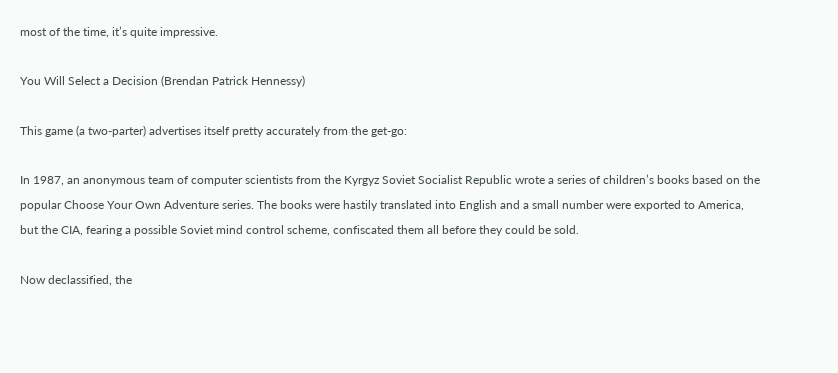most of the time, it’s quite impressive.

You Will Select a Decision (Brendan Patrick Hennessy)

This game (a two-parter) advertises itself pretty accurately from the get-go:

In 1987, an anonymous team of computer scientists from the Kyrgyz Soviet Socialist Republic wrote a series of children’s books based on the popular Choose Your Own Adventure series. The books were hastily translated into English and a small number were exported to America, but the CIA, fearing a possible Soviet mind control scheme, confiscated them all before they could be sold.

Now declassified, the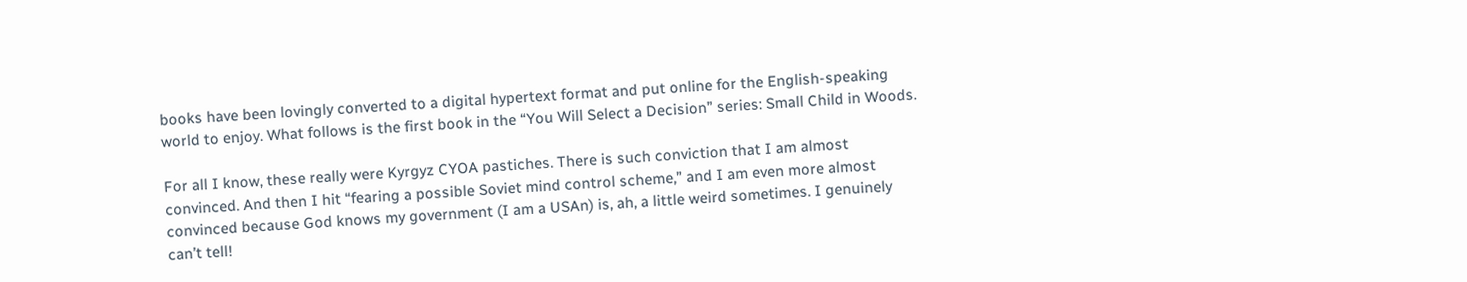books have been lovingly converted to a digital hypertext format and put online for the English-speaking world to enjoy. What follows is the first book in the “You Will Select a Decision” series: Small Child in Woods.

For all I know, these really were Kyrgyz CYOA pastiches. There is such conviction that I am almost convinced. And then I hit “fearing a possible Soviet mind control scheme,” and I am even more almost convinced because God knows my government (I am a USAn) is, ah, a little weird sometimes. I genuinely can’t tell!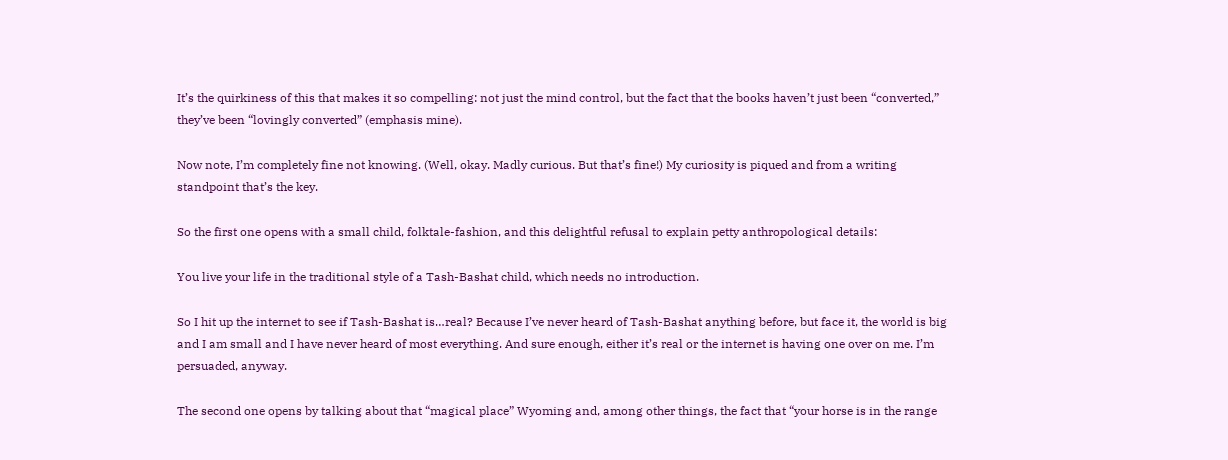It’s the quirkiness of this that makes it so compelling: not just the mind control, but the fact that the books haven’t just been “converted,” they’ve been “lovingly converted” (emphasis mine).

Now note, I’m completely fine not knowing. (Well, okay. Madly curious. But that’s fine!) My curiosity is piqued and from a writing standpoint that’s the key.

So the first one opens with a small child, folktale-fashion, and this delightful refusal to explain petty anthropological details:

You live your life in the traditional style of a Tash-Bashat child, which needs no introduction.

So I hit up the internet to see if Tash-Bashat is…real? Because I’ve never heard of Tash-Bashat anything before, but face it, the world is big and I am small and I have never heard of most everything. And sure enough, either it’s real or the internet is having one over on me. I’m persuaded, anyway.

The second one opens by talking about that “magical place” Wyoming and, among other things, the fact that “your horse is in the range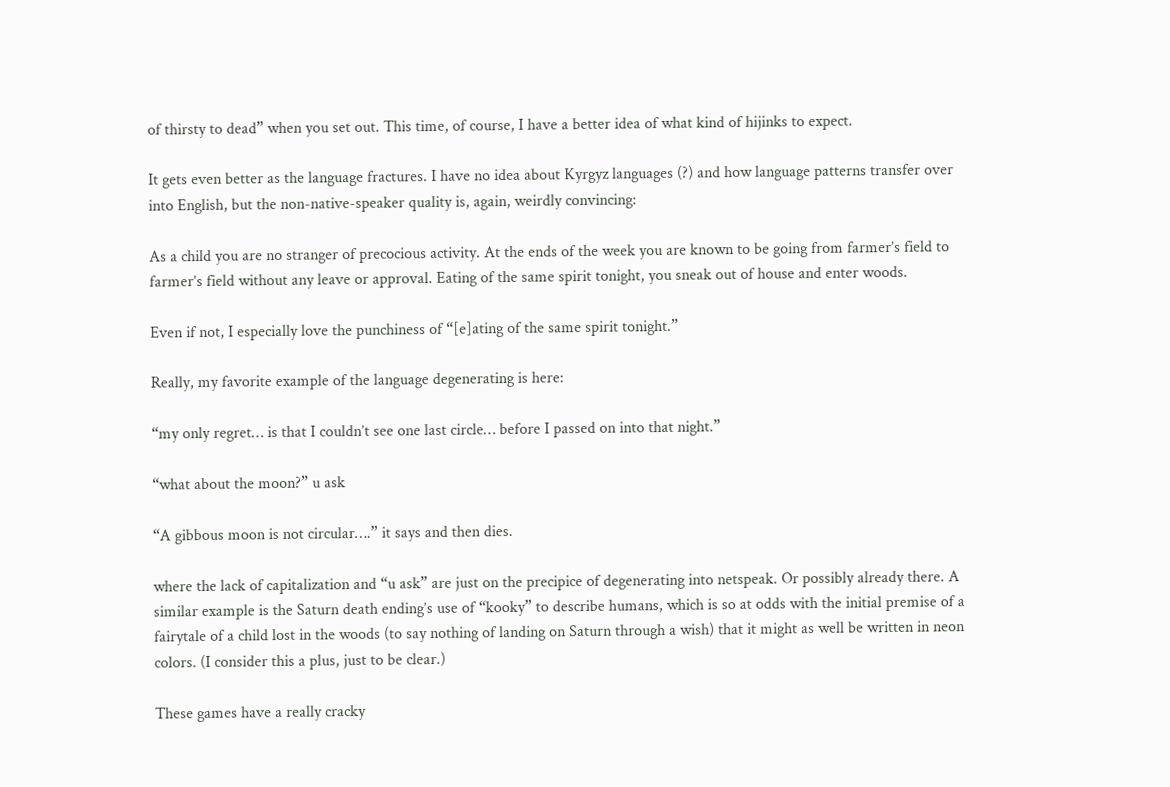of thirsty to dead” when you set out. This time, of course, I have a better idea of what kind of hijinks to expect.

It gets even better as the language fractures. I have no idea about Kyrgyz languages (?) and how language patterns transfer over into English, but the non-native-speaker quality is, again, weirdly convincing:

As a child you are no stranger of precocious activity. At the ends of the week you are known to be going from farmer’s field to farmer’s field without any leave or approval. Eating of the same spirit tonight, you sneak out of house and enter woods.

Even if not, I especially love the punchiness of “[e]ating of the same spirit tonight.”

Really, my favorite example of the language degenerating is here:

“my only regret… is that I couldn’t see one last circle… before I passed on into that night.”

“what about the moon?” u ask

“A gibbous moon is not circular….” it says and then dies.

where the lack of capitalization and “u ask” are just on the precipice of degenerating into netspeak. Or possibly already there. A similar example is the Saturn death ending’s use of “kooky” to describe humans, which is so at odds with the initial premise of a fairytale of a child lost in the woods (to say nothing of landing on Saturn through a wish) that it might as well be written in neon colors. (I consider this a plus, just to be clear.)

These games have a really cracky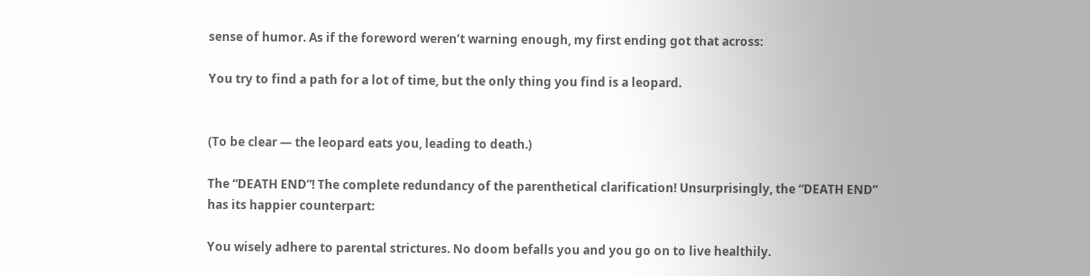sense of humor. As if the foreword weren’t warning enough, my first ending got that across:

You try to find a path for a lot of time, but the only thing you find is a leopard.


(To be clear — the leopard eats you, leading to death.)

The “DEATH END”! The complete redundancy of the parenthetical clarification! Unsurprisingly, the “DEATH END” has its happier counterpart:

You wisely adhere to parental strictures. No doom befalls you and you go on to live healthily.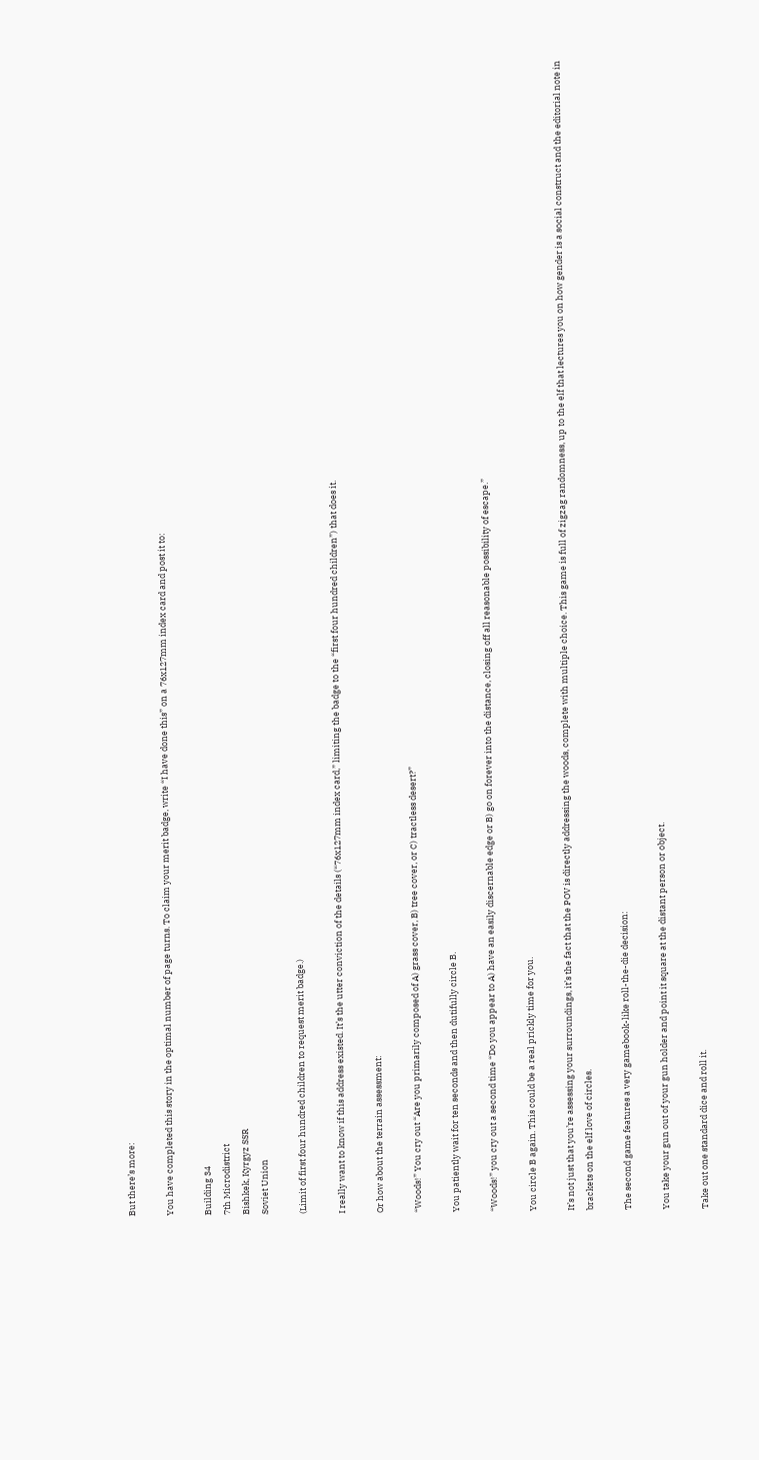But there’s more:

You have completed this story in the optimal number of page turns. To claim your merit badge, write “I have done this” on a 76x127mm index card and post it to:

Building 34
7th Microdistrict
Bishkek, Kyrgyz SSR
Soviet Union

(Limit of first four hundred children to request merit badge.)

I really want to know if this address existed. It’s the utter conviction of the details (“76x127mm index card,” limiting the badge to the “first four hundred children”) that does it.

Or how about the terrain assessment:

“Woods!” You cry out “Are you primarily composed of A) grass cover, B) tree cover, or C) tractless desert?”

You patiently wait for ten seconds and then dutifully circle B.

“Woods!” you cry out a second time “Do you appear to A) have an easily discernable edge or B) go on forever into the distance, closing off all reasonable possibility of escape.”

You circle B again. This could be a real prickly time for you.

It’s not just that you’re assessing your surroundings, it’s the fact that the POV is directly addressing the woods, complete with multiple choice. This game is full of zigzag randomness, up to the elf that lectures you on how gender is a social construct and the editorial note in brackets on the elf love of circles.

The second game features a very gamebook-like roll-the-die decision:

You take your gun out of your gun holder and point it square at the distant person or object.

Take out one standard dice and roll it.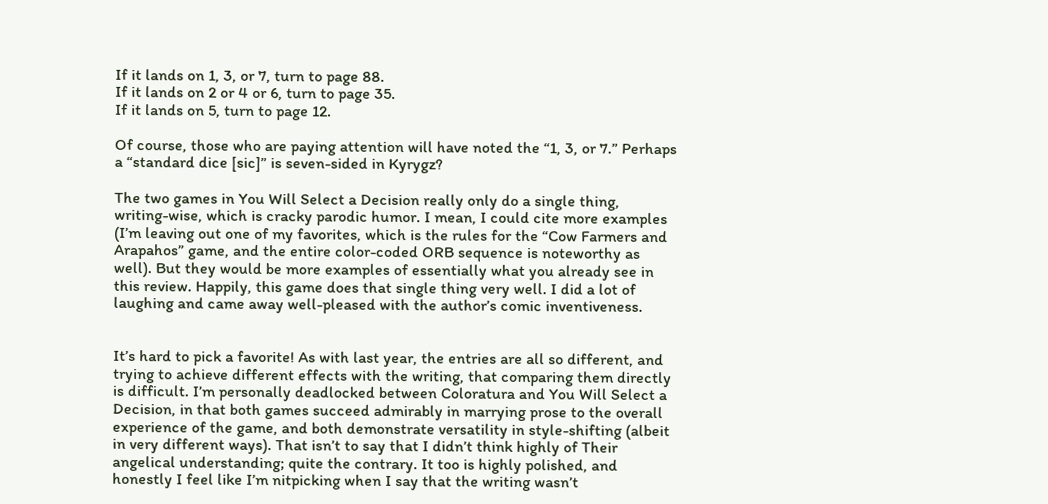If it lands on 1, 3, or 7, turn to page 88.
If it lands on 2 or 4 or 6, turn to page 35.
If it lands on 5, turn to page 12.

Of course, those who are paying attention will have noted the “1, 3, or 7.” Perhaps a “standard dice [sic]” is seven-sided in Kyrygz?

The two games in You Will Select a Decision really only do a single thing, writing-wise, which is cracky parodic humor. I mean, I could cite more examples (I’m leaving out one of my favorites, which is the rules for the “Cow Farmers and Arapahos” game, and the entire color-coded ORB sequence is noteworthy as well). But they would be more examples of essentially what you already see in this review. Happily, this game does that single thing very well. I did a lot of laughing and came away well-pleased with the author’s comic inventiveness.


It’s hard to pick a favorite! As with last year, the entries are all so different, and trying to achieve different effects with the writing, that comparing them directly is difficult. I’m personally deadlocked between Coloratura and You Will Select a Decision, in that both games succeed admirably in marrying prose to the overall experience of the game, and both demonstrate versatility in style-shifting (albeit in very different ways). That isn’t to say that I didn’t think highly of Their angelical understanding; quite the contrary. It too is highly polished, and honestly I feel like I’m nitpicking when I say that the writing wasn’t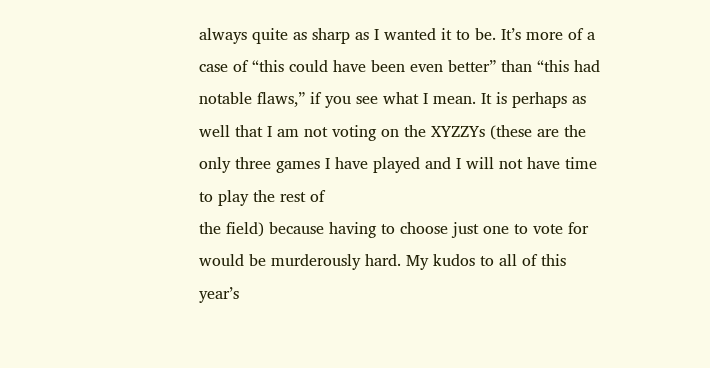always quite as sharp as I wanted it to be. It’s more of a case of “this could have been even better” than “this had notable flaws,” if you see what I mean. It is perhaps as well that I am not voting on the XYZZYs (these are the only three games I have played and I will not have time to play the rest of
the field) because having to choose just one to vote for would be murderously hard. My kudos to all of this year’s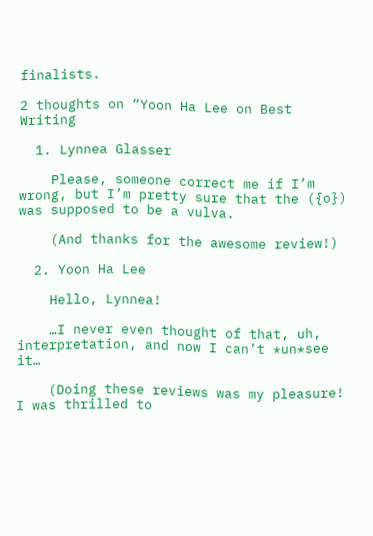finalists.

2 thoughts on “Yoon Ha Lee on Best Writing

  1. Lynnea Glasser

    Please, someone correct me if I’m wrong, but I’m pretty sure that the ({o}) was supposed to be a vulva.

    (And thanks for the awesome review!)

  2. Yoon Ha Lee

    Hello, Lynnea!

    …I never even thought of that, uh, interpretation, and now I can’t *un*see it…

    (Doing these reviews was my pleasure! I was thrilled to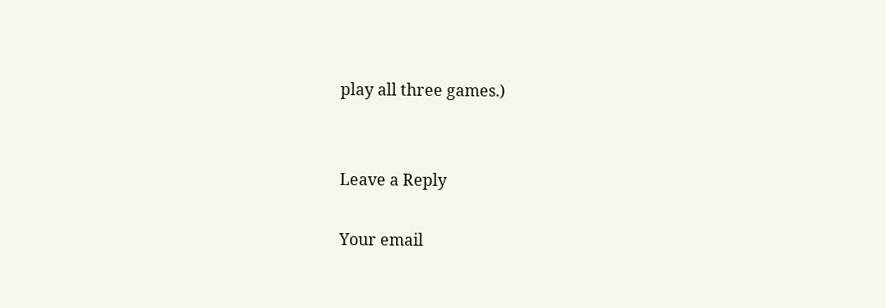play all three games.)


Leave a Reply

Your email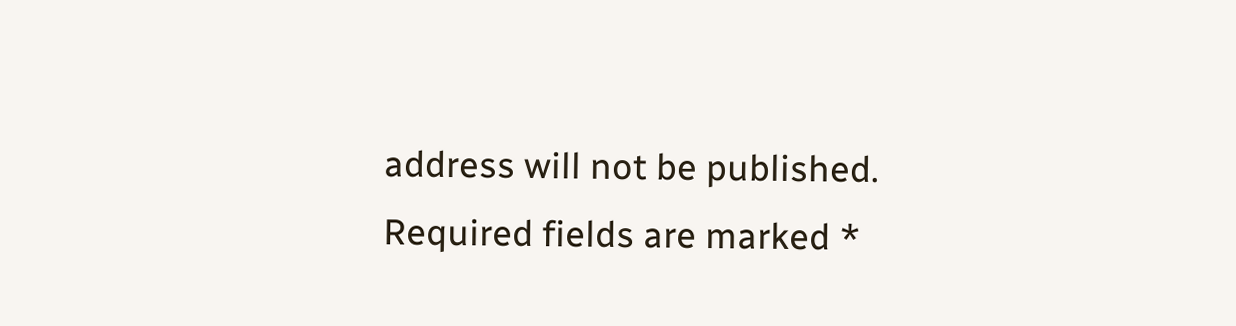address will not be published. Required fields are marked *